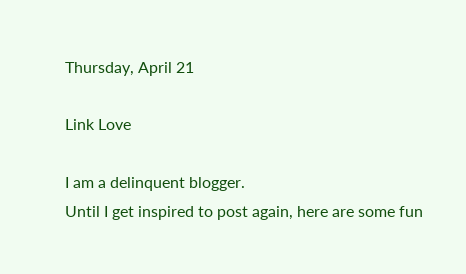Thursday, April 21

Link Love

I am a delinquent blogger.
Until I get inspired to post again, here are some fun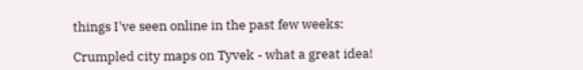things I've seen online in the past few weeks:

Crumpled city maps on Tyvek - what a great idea!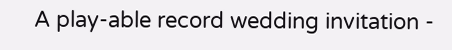A play-able record wedding invitation -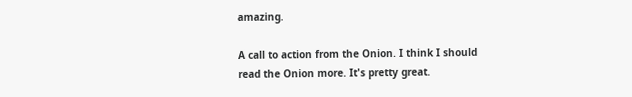amazing.

A call to action from the Onion. I think I should read the Onion more. It's pretty great.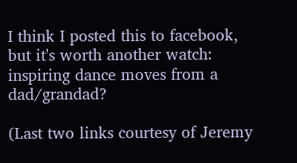I think I posted this to facebook, but it's worth another watch: inspiring dance moves from a dad/grandad?

(Last two links courtesy of Jeremy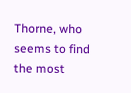Thorne, who seems to find the most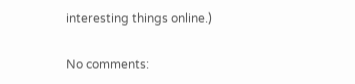interesting things online.)

No comments: